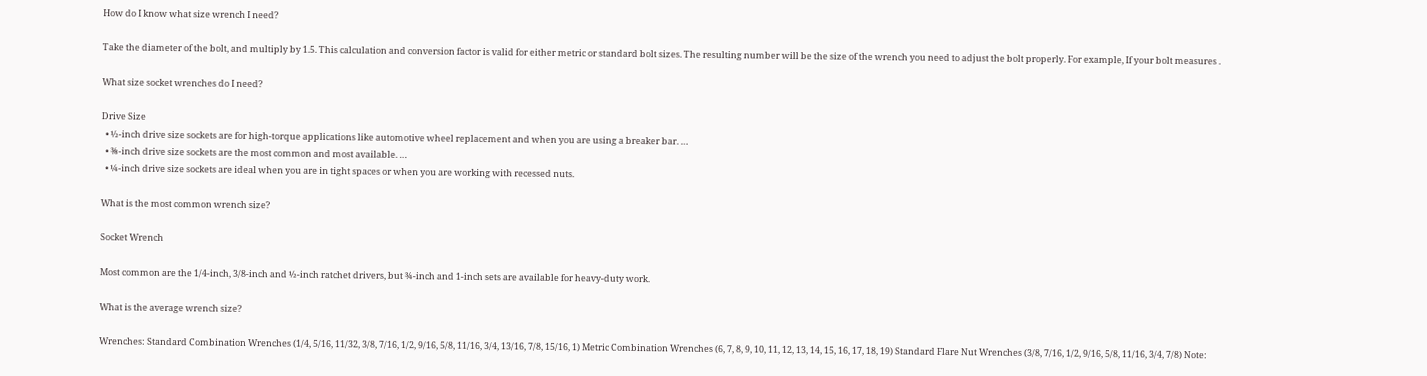How do I know what size wrench I need?

Take the diameter of the bolt, and multiply by 1.5. This calculation and conversion factor is valid for either metric or standard bolt sizes. The resulting number will be the size of the wrench you need to adjust the bolt properly. For example, If your bolt measures .

What size socket wrenches do I need?

Drive Size
  • ½-inch drive size sockets are for high-torque applications like automotive wheel replacement and when you are using a breaker bar. …
  • ⅜-inch drive size sockets are the most common and most available. …
  • ¼-inch drive size sockets are ideal when you are in tight spaces or when you are working with recessed nuts.

What is the most common wrench size?

Socket Wrench

Most common are the 1/4-inch, 3/8-inch and ½-inch ratchet drivers, but ¾-inch and 1-inch sets are available for heavy-duty work.

What is the average wrench size?

Wrenches: Standard Combination Wrenches (1/4, 5/16, 11/32, 3/8, 7/16, 1/2, 9/16, 5/8, 11/16, 3/4, 13/16, 7/8, 15/16, 1) Metric Combination Wrenches (6, 7, 8, 9, 10, 11, 12, 13, 14, 15, 16, 17, 18, 19) Standard Flare Nut Wrenches (3/8, 7/16, 1/2, 9/16, 5/8, 11/16, 3/4, 7/8) Note: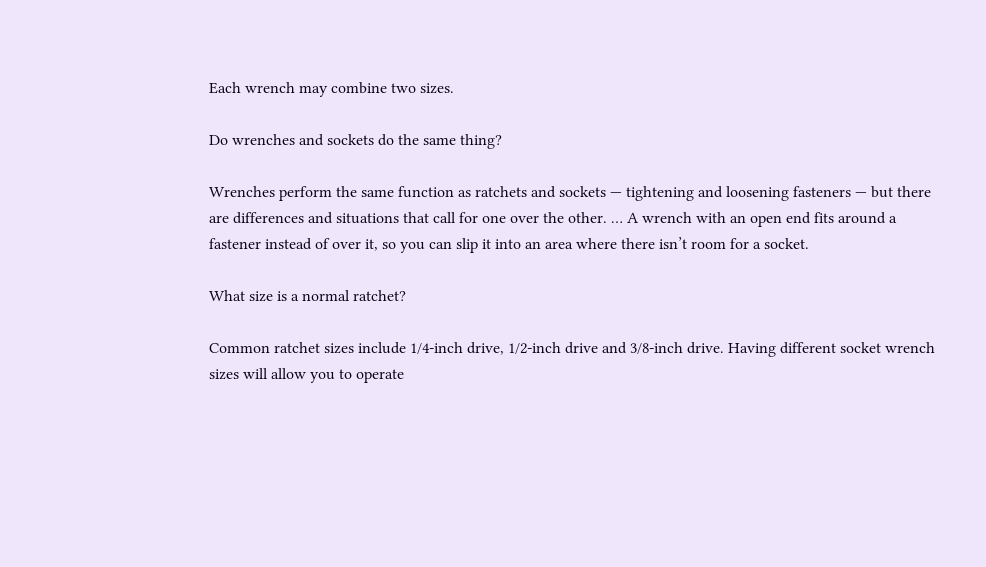Each wrench may combine two sizes.

Do wrenches and sockets do the same thing?

Wrenches perform the same function as ratchets and sockets — tightening and loosening fasteners — but there are differences and situations that call for one over the other. … A wrench with an open end fits around a fastener instead of over it, so you can slip it into an area where there isn’t room for a socket.

What size is a normal ratchet?

Common ratchet sizes include 1/4-inch drive, 1/2-inch drive and 3/8-inch drive. Having different socket wrench sizes will allow you to operate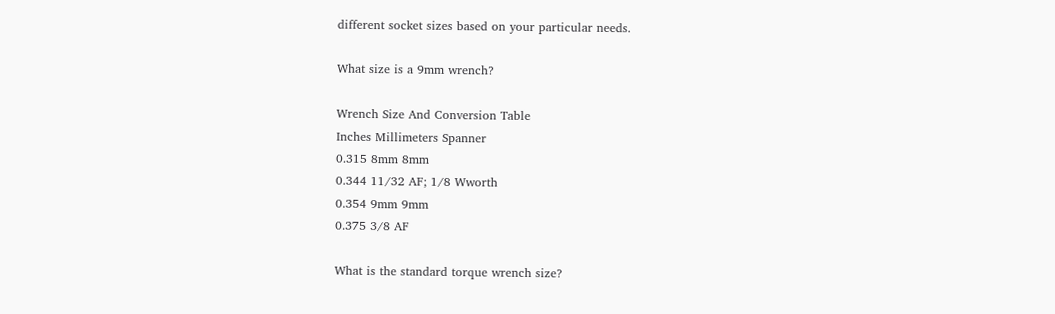different socket sizes based on your particular needs.

What size is a 9mm wrench?

Wrench Size And Conversion Table
Inches Millimeters Spanner
0.315 8mm 8mm
0.344 11/32 AF; 1/8 Wworth
0.354 9mm 9mm
0.375 3/8 AF

What is the standard torque wrench size?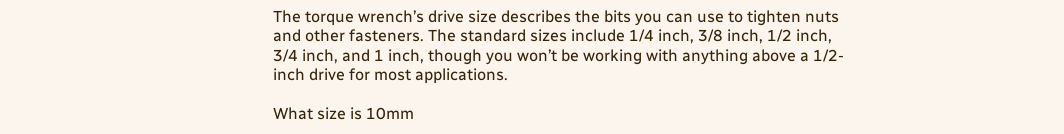The torque wrench’s drive size describes the bits you can use to tighten nuts and other fasteners. The standard sizes include 1/4 inch, 3/8 inch, 1/2 inch, 3/4 inch, and 1 inch, though you won’t be working with anything above a 1/2-inch drive for most applications.

What size is 10mm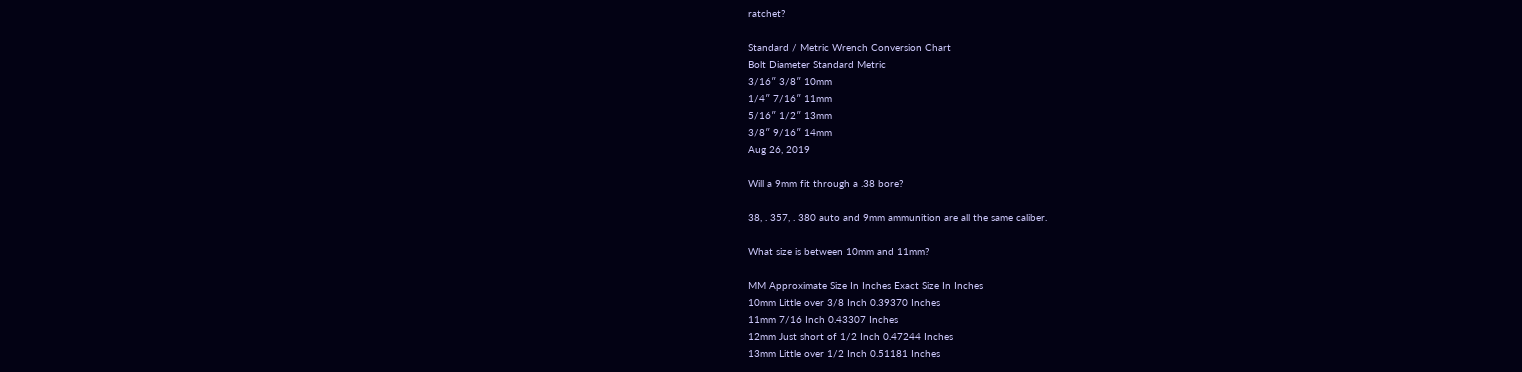ratchet?

Standard / Metric Wrench Conversion Chart
Bolt Diameter Standard Metric
3/16″ 3/8″ 10mm
1/4″ 7/16″ 11mm
5/16″ 1/2″ 13mm
3/8″ 9/16″ 14mm
Aug 26, 2019

Will a 9mm fit through a .38 bore?

38, . 357, . 380 auto and 9mm ammunition are all the same caliber.

What size is between 10mm and 11mm?

MM Approximate Size In Inches Exact Size In Inches
10mm Little over 3/8 Inch 0.39370 Inches
11mm 7/16 Inch 0.43307 Inches
12mm Just short of 1/2 Inch 0.47244 Inches
13mm Little over 1/2 Inch 0.51181 Inches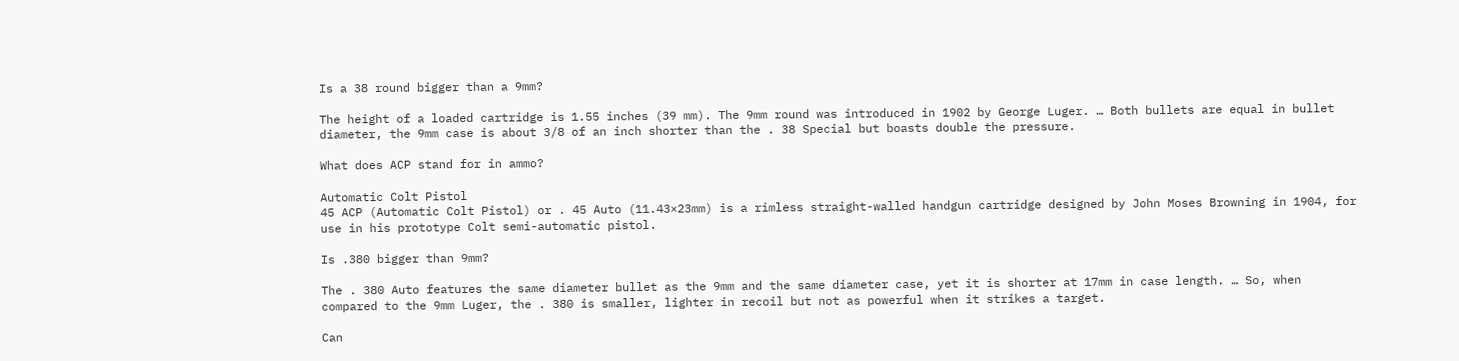Is a 38 round bigger than a 9mm?

The height of a loaded cartridge is 1.55 inches (39 mm). The 9mm round was introduced in 1902 by George Luger. … Both bullets are equal in bullet diameter, the 9mm case is about 3/8 of an inch shorter than the . 38 Special but boasts double the pressure.

What does ACP stand for in ammo?

Automatic Colt Pistol
45 ACP (Automatic Colt Pistol) or . 45 Auto (11.43×23mm) is a rimless straight-walled handgun cartridge designed by John Moses Browning in 1904, for use in his prototype Colt semi-automatic pistol.

Is .380 bigger than 9mm?

The . 380 Auto features the same diameter bullet as the 9mm and the same diameter case, yet it is shorter at 17mm in case length. … So, when compared to the 9mm Luger, the . 380 is smaller, lighter in recoil but not as powerful when it strikes a target.

Can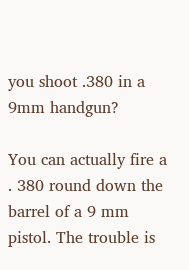you shoot .380 in a 9mm handgun?

You can actually fire a . 380 round down the barrel of a 9 mm pistol. The trouble is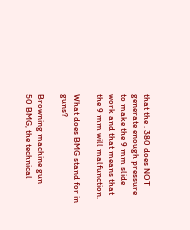that the . 380 does NOT generate enough pressure to make the 9 mm slide work and that means that the 9 mm will malfunction.

What does BMG stand for in guns?

Browning machine gun
50 BMG, the technical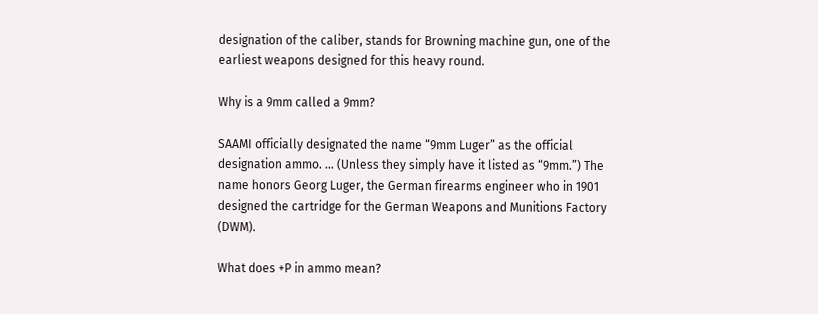designation of the caliber, stands for Browning machine gun, one of the earliest weapons designed for this heavy round.

Why is a 9mm called a 9mm?

SAAMI officially designated the name “9mm Luger” as the official designation ammo. … (Unless they simply have it listed as “9mm.”) The name honors Georg Luger, the German firearms engineer who in 1901 designed the cartridge for the German Weapons and Munitions Factory (DWM).

What does +P in ammo mean?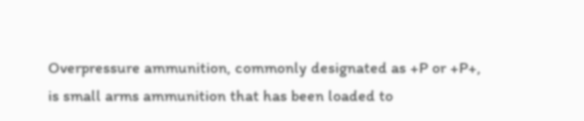Overpressure ammunition, commonly designated as +P or +P+, is small arms ammunition that has been loaded to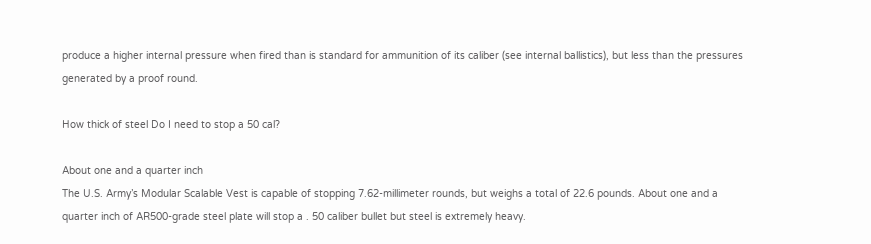produce a higher internal pressure when fired than is standard for ammunition of its caliber (see internal ballistics), but less than the pressures generated by a proof round.

How thick of steel Do I need to stop a 50 cal?

About one and a quarter inch
The U.S. Army’s Modular Scalable Vest is capable of stopping 7.62-millimeter rounds, but weighs a total of 22.6 pounds. About one and a quarter inch of AR500-grade steel plate will stop a . 50 caliber bullet but steel is extremely heavy.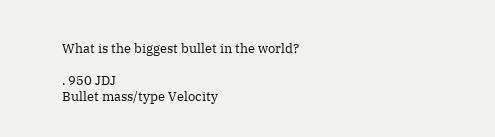What is the biggest bullet in the world?

. 950 JDJ
Bullet mass/type Velocity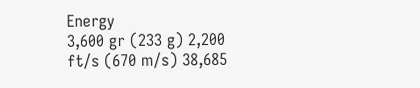Energy
3,600 gr (233 g) 2,200 ft/s (670 m/s) 38,685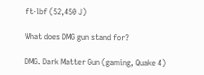ft⋅lbf (52,450 J)

What does DMG gun stand for?

DMG. Dark Matter Gun (gaming, Quake 4)